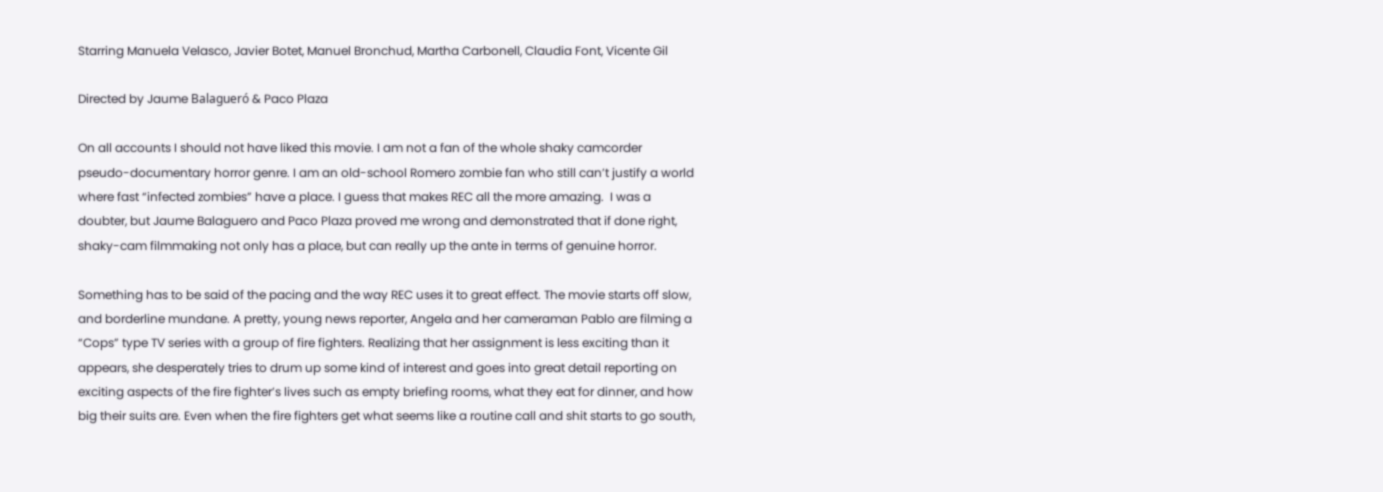Starring Manuela Velasco, Javier Botet, Manuel Bronchud, Martha Carbonell, Claudia Font, Vicente Gil

Directed by Jaume Balagueró & Paco Plaza

On all accounts I should not have liked this movie. I am not a fan of the whole shaky camcorder pseudo-documentary horror genre. I am an old-school Romero zombie fan who still can’t justify a world where fast “infected zombies” have a place. I guess that makes REC all the more amazing.  I was a doubter, but Jaume Balaguero and Paco Plaza proved me wrong and demonstrated that if done right, shaky-cam filmmaking not only has a place, but can really up the ante in terms of genuine horror.

Something has to be said of the pacing and the way REC uses it to great effect. The movie starts off slow, and borderline mundane. A pretty, young news reporter, Angela and her cameraman Pablo are filming a “Cops” type TV series with a group of fire fighters. Realizing that her assignment is less exciting than it appears, she desperately tries to drum up some kind of interest and goes into great detail reporting on exciting aspects of the fire fighter’s lives such as empty briefing rooms, what they eat for dinner, and how big their suits are. Even when the fire fighters get what seems like a routine call and shit starts to go south,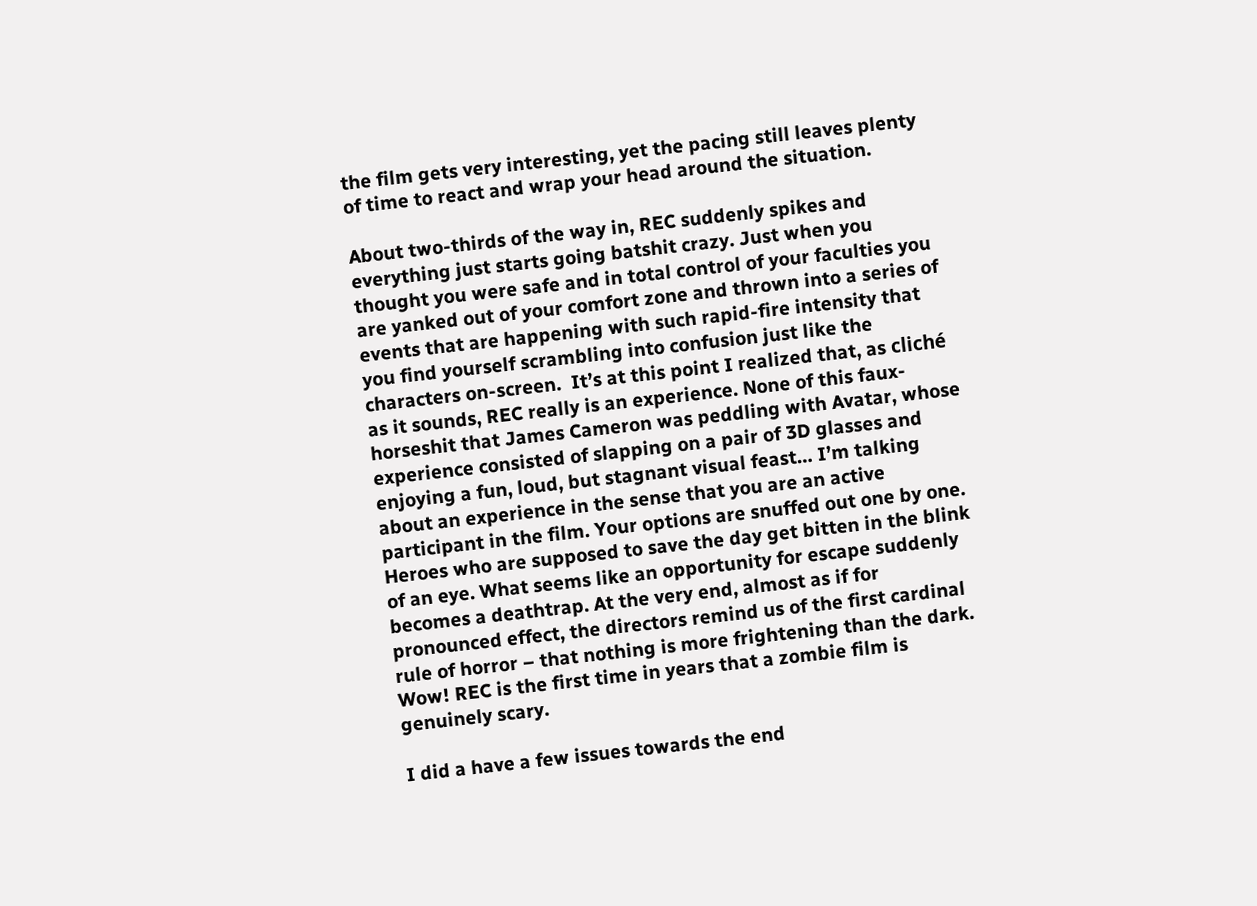the film gets very interesting, yet the pacing still leaves plenty of time to react and wrap your head around the situation.

About two-thirds of the way in, REC suddenly spikes and everything just starts going batshit crazy. Just when you thought you were safe and in total control of your faculties you are yanked out of your comfort zone and thrown into a series of events that are happening with such rapid-fire intensity that you find yourself scrambling into confusion just like the characters on-screen.  It’s at this point I realized that, as cliché as it sounds, REC really is an experience. None of this faux-horseshit that James Cameron was peddling with Avatar, whose experience consisted of slapping on a pair of 3D glasses and enjoying a fun, loud, but stagnant visual feast… I’m talking about an experience in the sense that you are an active participant in the film. Your options are snuffed out one by one. Heroes who are supposed to save the day get bitten in the blink of an eye. What seems like an opportunity for escape suddenly becomes a deathtrap. At the very end, almost as if for pronounced effect, the directors remind us of the first cardinal rule of horror – that nothing is more frightening than the dark. Wow! REC is the first time in years that a zombie film is genuinely scary.

I did a have a few issues towards the end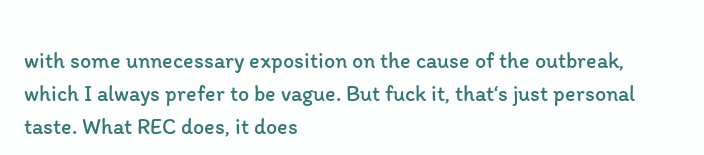with some unnecessary exposition on the cause of the outbreak, which I always prefer to be vague. But fuck it, that‘s just personal taste. What REC does, it does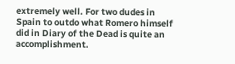extremely well. For two dudes in Spain to outdo what Romero himself did in Diary of the Dead is quite an accomplishment.